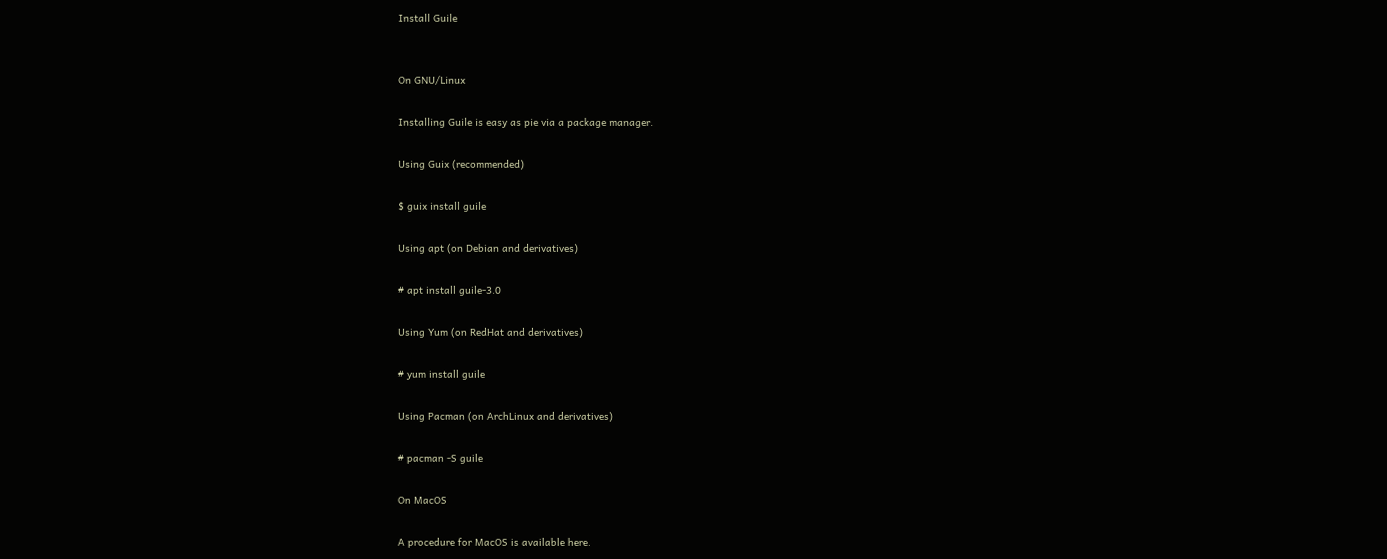Install Guile


On GNU/Linux

Installing Guile is easy as pie via a package manager.

Using Guix (recommended)

$ guix install guile

Using apt (on Debian and derivatives)

# apt install guile-3.0

Using Yum (on RedHat and derivatives)

# yum install guile

Using Pacman (on ArchLinux and derivatives)

# pacman -S guile

On MacOS

A procedure for MacOS is available here.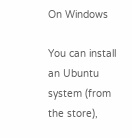On Windows

You can install an Ubuntu system (from the store),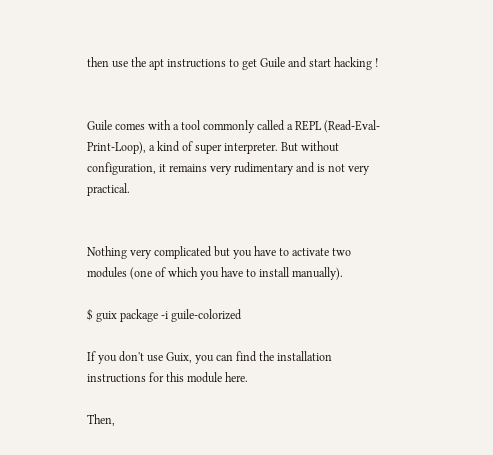then use the apt instructions to get Guile and start hacking !


Guile comes with a tool commonly called a REPL (Read-Eval-Print-Loop), a kind of super interpreter. But without configuration, it remains very rudimentary and is not very practical.


Nothing very complicated but you have to activate two modules (one of which you have to install manually).

$ guix package -i guile-colorized

If you don't use Guix, you can find the installation instructions for this module here.

Then,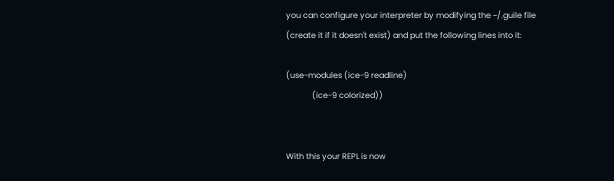you can configure your interpreter by modifying the ~/.guile file (create it if it doesn't exist) and put the following lines into it:

(use-modules (ice-9 readline)
             (ice-9 colorized))


With this your REPL is now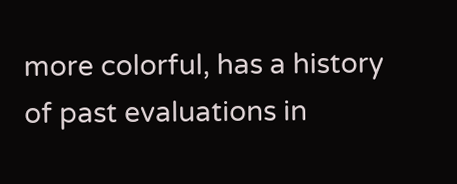more colorful, has a history of past evaluations in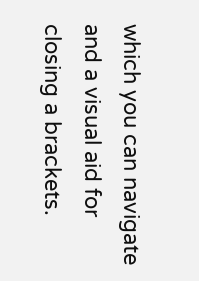which you can navigate and a visual aid for closing a brackets.